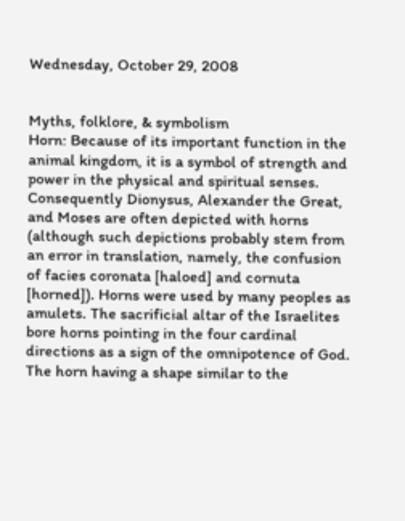Wednesday, October 29, 2008


Myths, folklore, & symbolism
Horn: Because of its important function in the animal kingdom, it is a symbol of strength and power in the physical and spiritual senses. Consequently Dionysus, Alexander the Great, and Moses are often depicted with horns (although such depictions probably stem from an error in translation, namely, the confusion of facies coronata [haloed] and cornuta [horned]). Horns were used by many peoples as amulets. The sacrificial altar of the Israelites bore horns pointing in the four cardinal directions as a sign of the omnipotence of God. The horn having a shape similar to the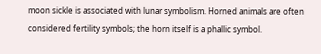moon sickle is associated with lunar symbolism. Horned animals are often considered fertility symbols; the horn itself is a phallic symbol.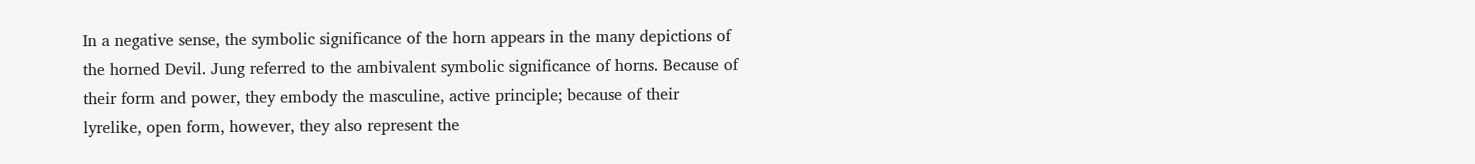In a negative sense, the symbolic significance of the horn appears in the many depictions of the horned Devil. Jung referred to the ambivalent symbolic significance of horns. Because of their form and power, they embody the masculine, active principle; because of their lyrelike, open form, however, they also represent the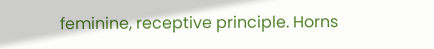feminine, receptive principle. Horns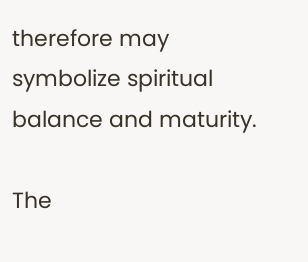therefore may symbolize spiritual balance and maturity.

The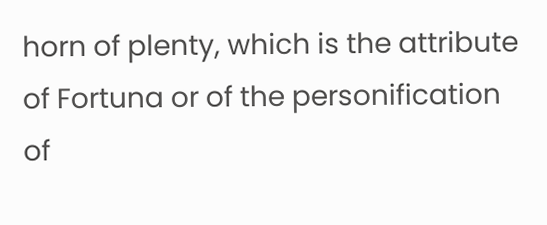horn of plenty, which is the attribute of Fortuna or of the personification of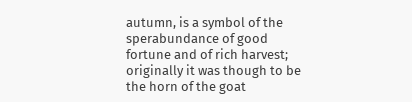autumn, is a symbol of the sperabundance of good fortune and of rich harvest; originally it was though to be the horn of the goat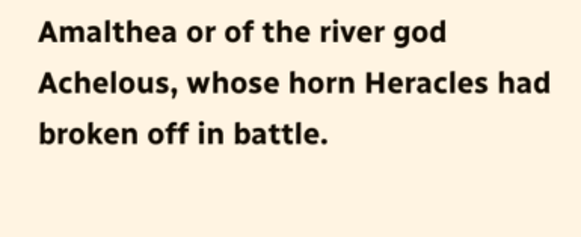Amalthea or of the river god Achelous, whose horn Heracles had broken off in battle.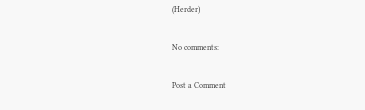(Herder)

No comments:

Post a Comment